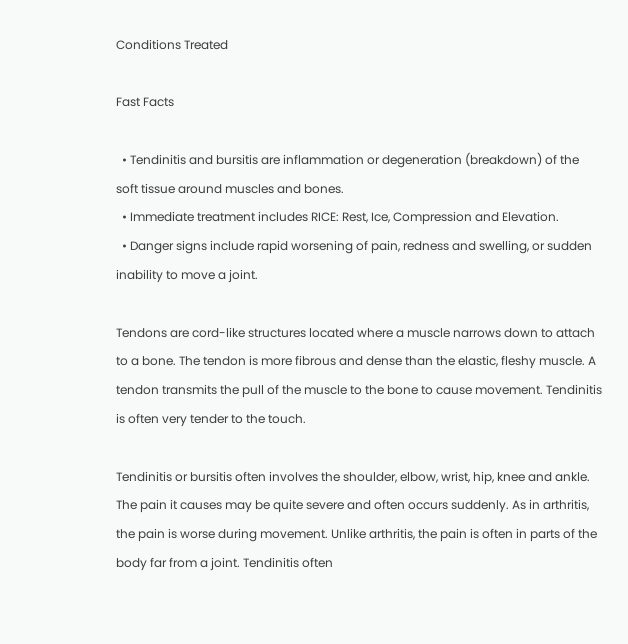Conditions Treated

Fast Facts

  • Tendinitis and bursitis are inflammation or degeneration (breakdown) of the soft tissue around muscles and bones.
  • Immediate treatment includes RICE: Rest, Ice, Compression and Elevation.
  • Danger signs include rapid worsening of pain, redness and swelling, or sudden inability to move a joint.

Tendons are cord-like structures located where a muscle narrows down to attach to a bone. The tendon is more fibrous and dense than the elastic, fleshy muscle. A tendon transmits the pull of the muscle to the bone to cause movement. Tendinitis is often very tender to the touch.

Tendinitis or bursitis often involves the shoulder, elbow, wrist, hip, knee and ankle. The pain it causes may be quite severe and often occurs suddenly. As in arthritis, the pain is worse during movement. Unlike arthritis, the pain is often in parts of the body far from a joint. Tendinitis often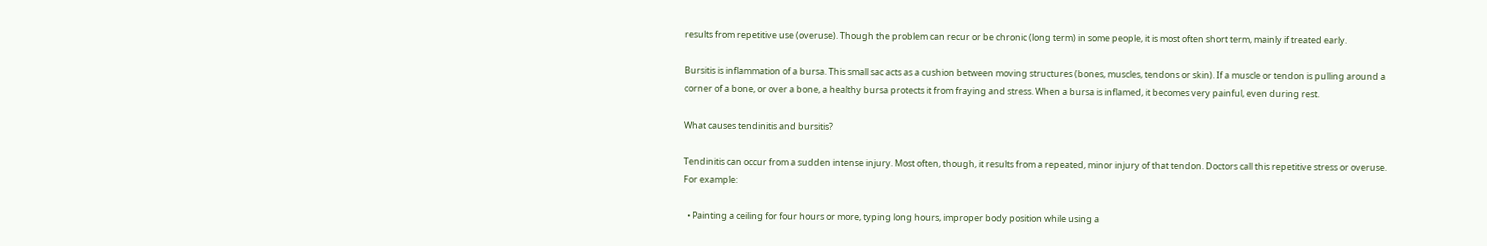results from repetitive use (overuse). Though the problem can recur or be chronic (long term) in some people, it is most often short term, mainly if treated early.

Bursitis is inflammation of a bursa. This small sac acts as a cushion between moving structures (bones, muscles, tendons or skin). If a muscle or tendon is pulling around a corner of a bone, or over a bone, a healthy bursa protects it from fraying and stress. When a bursa is inflamed, it becomes very painful, even during rest.

What causes tendinitis and bursitis?

Tendinitis can occur from a sudden intense injury. Most often, though, it results from a repeated, minor injury of that tendon. Doctors call this repetitive stress or overuse. For example:

  • Painting a ceiling for four hours or more, typing long hours, improper body position while using a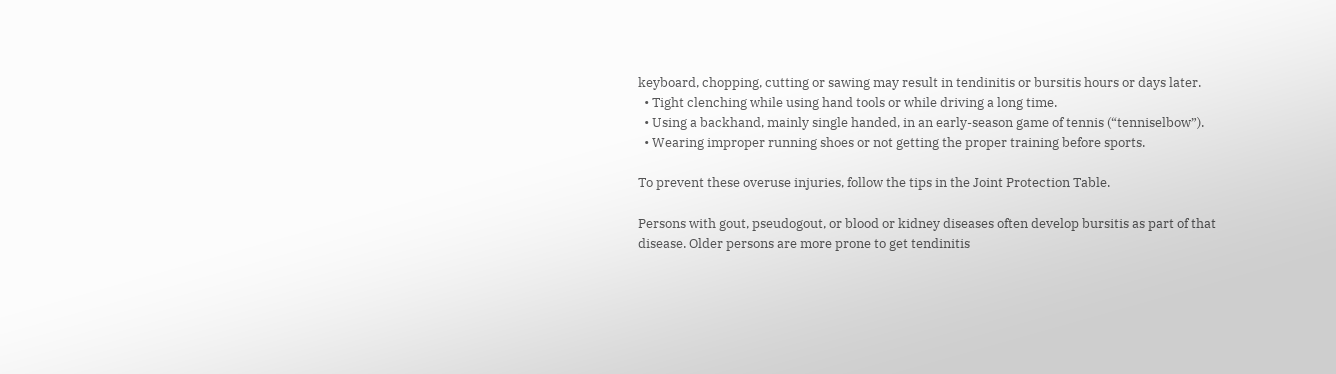keyboard, chopping, cutting or sawing may result in tendinitis or bursitis hours or days later.
  • Tight clenching while using hand tools or while driving a long time.
  • Using a backhand, mainly single handed, in an early-season game of tennis (“tenniselbow”).
  • Wearing improper running shoes or not getting the proper training before sports.

To prevent these overuse injuries, follow the tips in the Joint Protection Table.

Persons with gout, pseudogout, or blood or kidney diseases often develop bursitis as part of that disease. Older persons are more prone to get tendinitis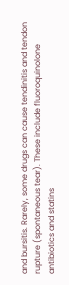and bursitis. Rarely, some drugs can cause tendinitis and tendon rupture (spontaneous tear). These include fluoroquinolone antibiotics and statins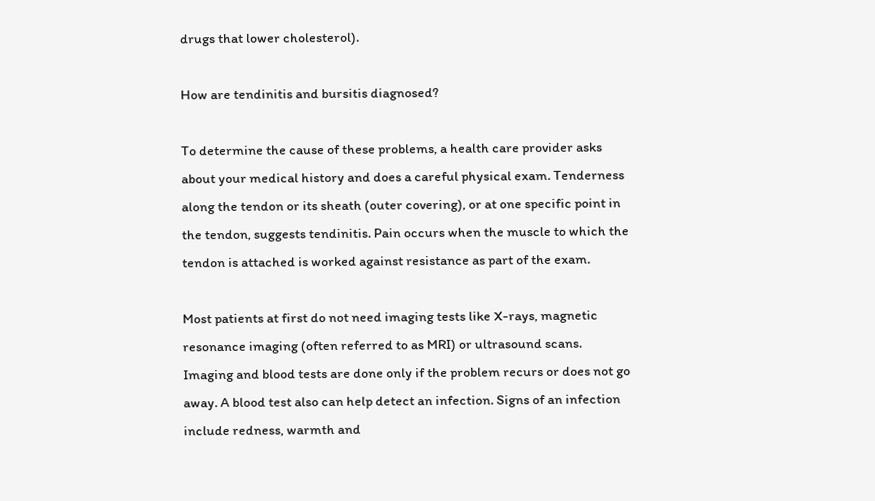drugs that lower cholesterol).

How are tendinitis and bursitis diagnosed?

To determine the cause of these problems, a health care provider asks about your medical history and does a careful physical exam. Tenderness along the tendon or its sheath (outer covering), or at one specific point in the tendon, suggests tendinitis. Pain occurs when the muscle to which the tendon is attached is worked against resistance as part of the exam.

Most patients at first do not need imaging tests like X-rays, magnetic resonance imaging (often referred to as MRI) or ultrasound scans. Imaging and blood tests are done only if the problem recurs or does not go away. A blood test also can help detect an infection. Signs of an infection include redness, warmth and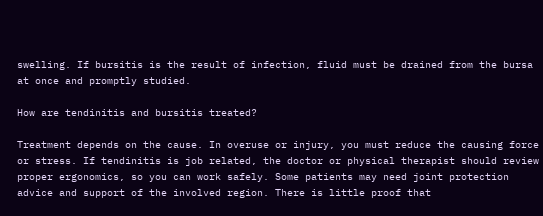swelling. If bursitis is the result of infection, fluid must be drained from the bursa at once and promptly studied.

How are tendinitis and bursitis treated?

Treatment depends on the cause. In overuse or injury, you must reduce the causing force or stress. If tendinitis is job related, the doctor or physical therapist should review proper ergonomics, so you can work safely. Some patients may need joint protection advice and support of the involved region. There is little proof that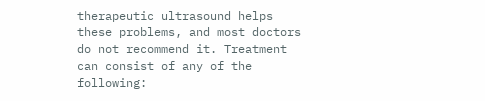therapeutic ultrasound helps these problems, and most doctors do not recommend it. Treatment can consist of any of the following: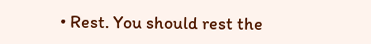• Rest. You should rest the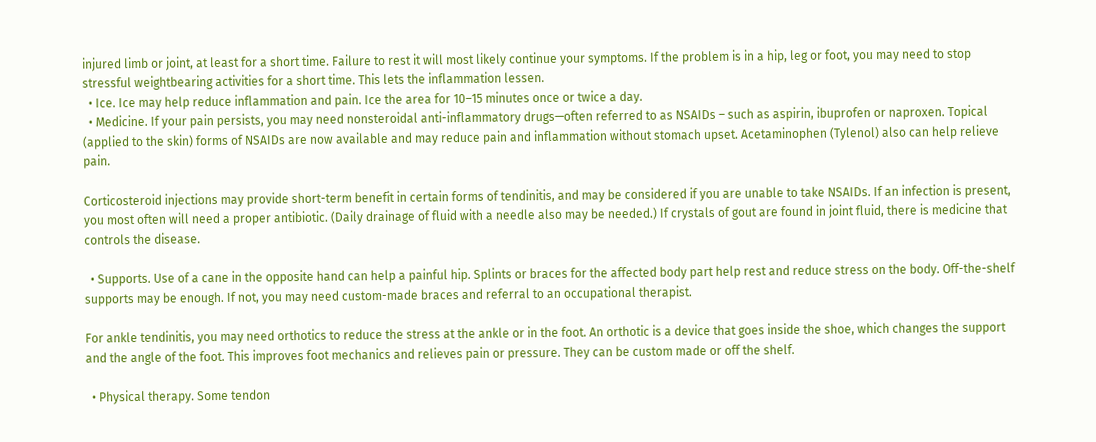injured limb or joint, at least for a short time. Failure to rest it will most likely continue your symptoms. If the problem is in a hip, leg or foot, you may need to stop stressful weightbearing activities for a short time. This lets the inflammation lessen.
  • Ice. Ice may help reduce inflammation and pain. Ice the area for 10–15 minutes once or twice a day.
  • Medicine. If your pain persists, you may need nonsteroidal anti-inflammatory drugs—often referred to as NSAIDs – such as aspirin, ibuprofen or naproxen. Topical (applied to the skin) forms of NSAIDs are now available and may reduce pain and inflammation without stomach upset. Acetaminophen (Tylenol) also can help relieve pain.

Corticosteroid injections may provide short-term benefit in certain forms of tendinitis, and may be considered if you are unable to take NSAIDs. If an infection is present, you most often will need a proper antibiotic. (Daily drainage of fluid with a needle also may be needed.) If crystals of gout are found in joint fluid, there is medicine that controls the disease.

  • Supports. Use of a cane in the opposite hand can help a painful hip. Splints or braces for the affected body part help rest and reduce stress on the body. Off-the-shelf supports may be enough. If not, you may need custom-made braces and referral to an occupational therapist.

For ankle tendinitis, you may need orthotics to reduce the stress at the ankle or in the foot. An orthotic is a device that goes inside the shoe, which changes the support and the angle of the foot. This improves foot mechanics and relieves pain or pressure. They can be custom made or off the shelf.

  • Physical therapy. Some tendon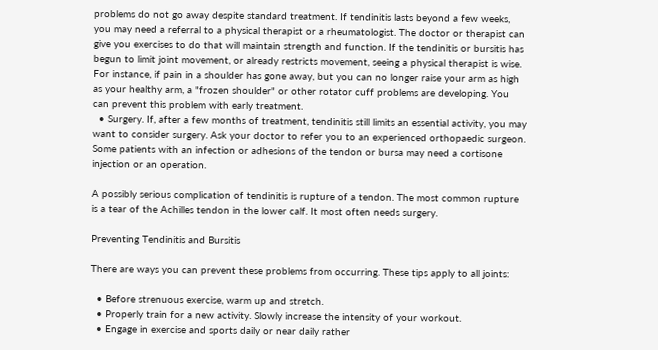problems do not go away despite standard treatment. If tendinitis lasts beyond a few weeks, you may need a referral to a physical therapist or a rheumatologist. The doctor or therapist can give you exercises to do that will maintain strength and function. If the tendinitis or bursitis has begun to limit joint movement, or already restricts movement, seeing a physical therapist is wise. For instance, if pain in a shoulder has gone away, but you can no longer raise your arm as high as your healthy arm, a "frozen shoulder" or other rotator cuff problems are developing. You can prevent this problem with early treatment.
  • Surgery. If, after a few months of treatment, tendinitis still limits an essential activity, you may want to consider surgery. Ask your doctor to refer you to an experienced orthopaedic surgeon. Some patients with an infection or adhesions of the tendon or bursa may need a cortisone injection or an operation.

A possibly serious complication of tendinitis is rupture of a tendon. The most common rupture is a tear of the Achilles tendon in the lower calf. It most often needs surgery.

Preventing Tendinitis and Bursitis

There are ways you can prevent these problems from occurring. These tips apply to all joints:

  • Before strenuous exercise, warm up and stretch.
  • Properly train for a new activity. Slowly increase the intensity of your workout.
  • Engage in exercise and sports daily or near daily rather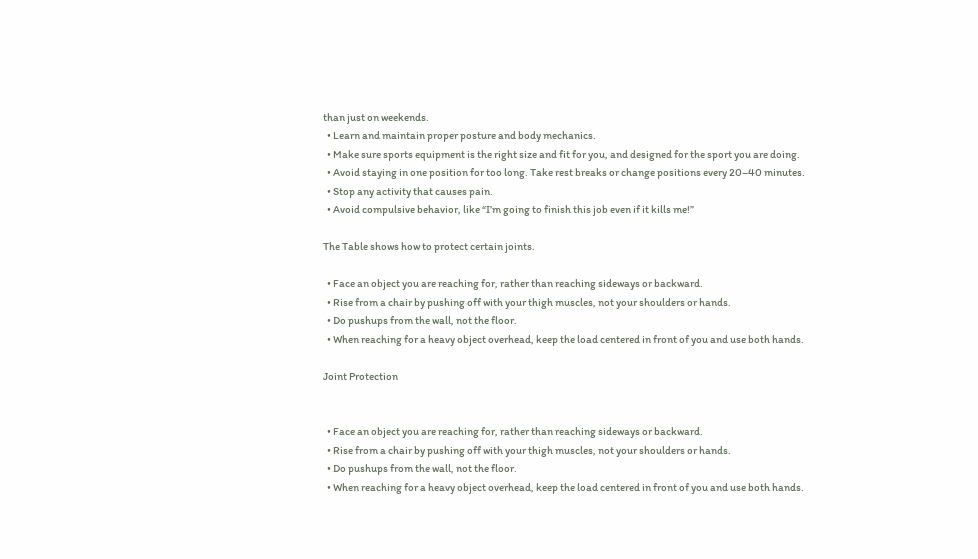than just on weekends.
  • Learn and maintain proper posture and body mechanics.
  • Make sure sports equipment is the right size and fit for you, and designed for the sport you are doing.
  • Avoid staying in one position for too long. Take rest breaks or change positions every 20–40 minutes.
  • Stop any activity that causes pain.
  • Avoid compulsive behavior, like “I’m going to finish this job even if it kills me!”

The Table shows how to protect certain joints.

  • Face an object you are reaching for, rather than reaching sideways or backward.
  • Rise from a chair by pushing off with your thigh muscles, not your shoulders or hands.
  • Do pushups from the wall, not the floor.
  • When reaching for a heavy object overhead, keep the load centered in front of you and use both hands.

Joint Protection


  • Face an object you are reaching for, rather than reaching sideways or backward.
  • Rise from a chair by pushing off with your thigh muscles, not your shoulders or hands.
  • Do pushups from the wall, not the floor.
  • When reaching for a heavy object overhead, keep the load centered in front of you and use both hands.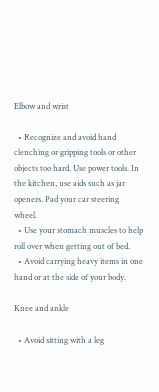Elbow and wrist

  • Recognize and avoid hand clenching or gripping tools or other objects too hard. Use power tools. In the kitchen, use aids such as jar openers. Pad your car steering wheel.
  • Use your stomach muscles to help roll over when getting out of bed.
  • Avoid carrying heavy items in one hand or at the side of your body.

Knee and ankle

  • Avoid sitting with a leg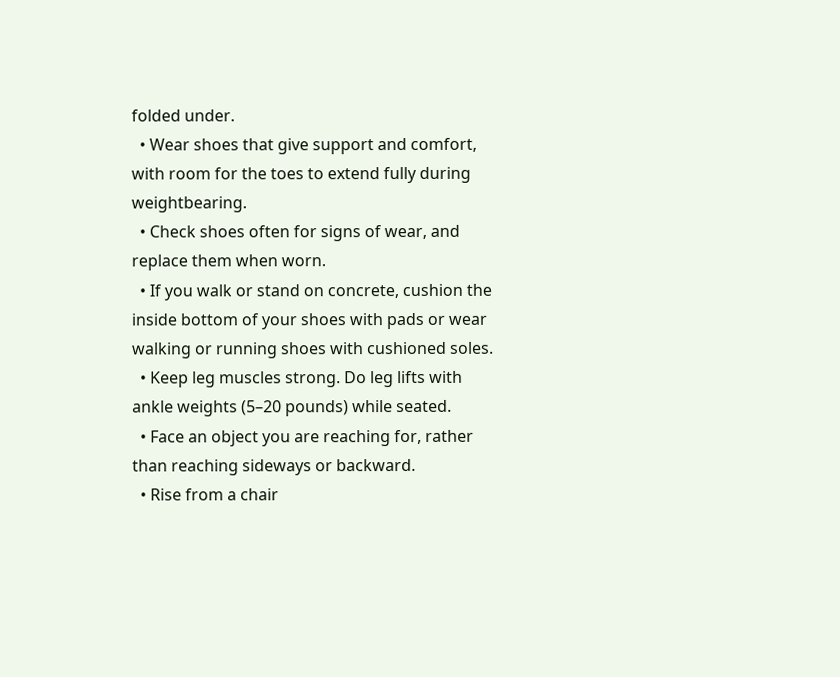folded under.
  • Wear shoes that give support and comfort, with room for the toes to extend fully during weightbearing.
  • Check shoes often for signs of wear, and replace them when worn.
  • If you walk or stand on concrete, cushion the inside bottom of your shoes with pads or wear walking or running shoes with cushioned soles.
  • Keep leg muscles strong. Do leg lifts with ankle weights (5–20 pounds) while seated.
  • Face an object you are reaching for, rather than reaching sideways or backward.
  • Rise from a chair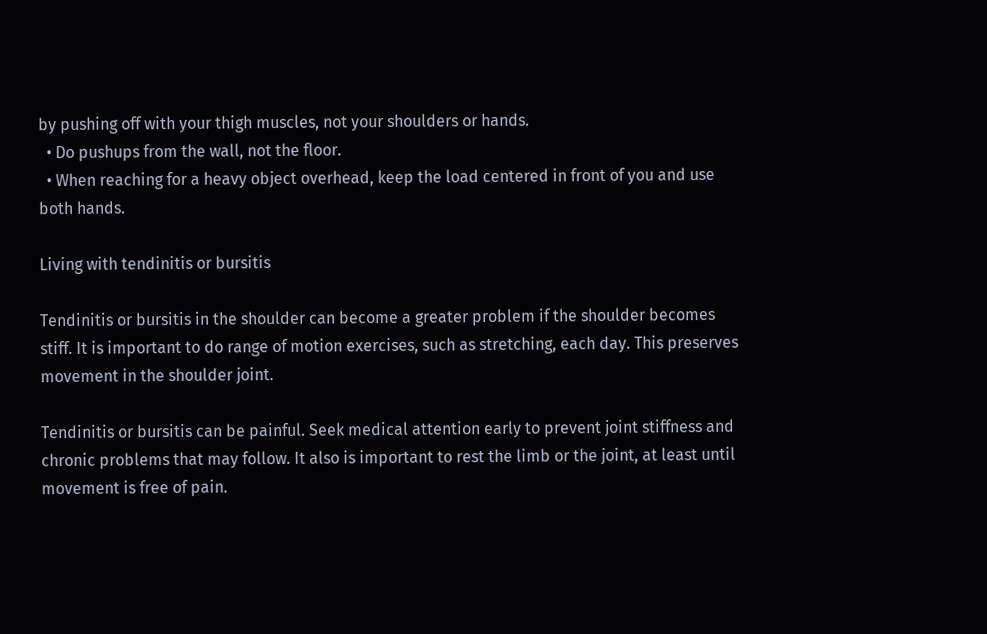by pushing off with your thigh muscles, not your shoulders or hands.
  • Do pushups from the wall, not the floor.
  • When reaching for a heavy object overhead, keep the load centered in front of you and use both hands.

Living with tendinitis or bursitis

Tendinitis or bursitis in the shoulder can become a greater problem if the shoulder becomes stiff. It is important to do range of motion exercises, such as stretching, each day. This preserves movement in the shoulder joint.

Tendinitis or bursitis can be painful. Seek medical attention early to prevent joint stiffness and chronic problems that may follow. It also is important to rest the limb or the joint, at least until movement is free of pain.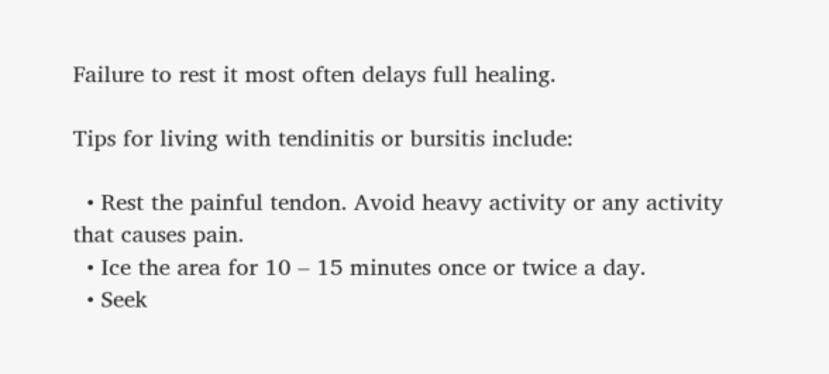Failure to rest it most often delays full healing.

Tips for living with tendinitis or bursitis include:

  • Rest the painful tendon. Avoid heavy activity or any activity that causes pain.
  • Ice the area for 10 – 15 minutes once or twice a day.
  • Seek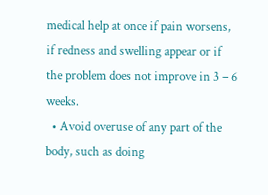medical help at once if pain worsens, if redness and swelling appear or if the problem does not improve in 3 – 6 weeks.
  • Avoid overuse of any part of the body, such as doing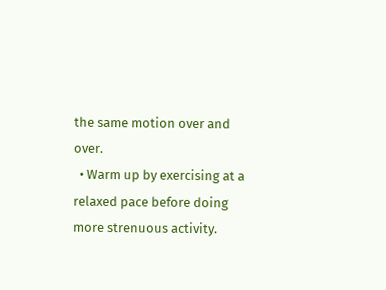the same motion over and over.
  • Warm up by exercising at a relaxed pace before doing more strenuous activity.